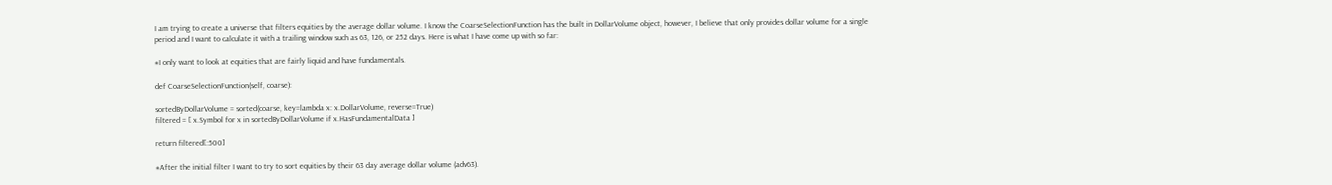I am trying to create a universe that filters equities by the average dollar volume. I know the CoarseSelectionFunction has the built in DollarVolume object, however, I believe that only provides dollar volume for a single period and I want to calculate it with a trailing window such as 63, 126, or 252 days. Here is what I have come up with so far:

#I only want to look at equities that are fairly liquid and have fundamentals.

def CoarseSelectionFunction(self, coarse):

sortedByDollarVolume = sorted(coarse, key=lambda x: x.DollarVolume, reverse=True)
filtered = [ x.Symbol for x in sortedByDollarVolume if x.HasFundamentalData ]

return filtered[:500]

#After the initial filter I want to try to sort equities by their 63 day average dollar volume (adv63).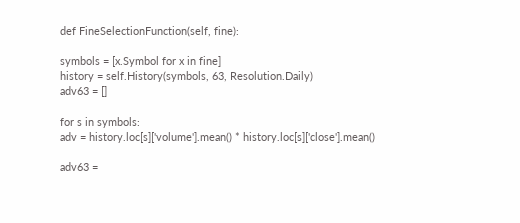def FineSelectionFunction(self, fine):

symbols = [x.Symbol for x in fine]
history = self.History(symbols, 63, Resolution.Daily)
adv63 = []

for s in symbols:
adv = history.loc[s]['volume'].mean() * history.loc[s]['close'].mean()

adv63 =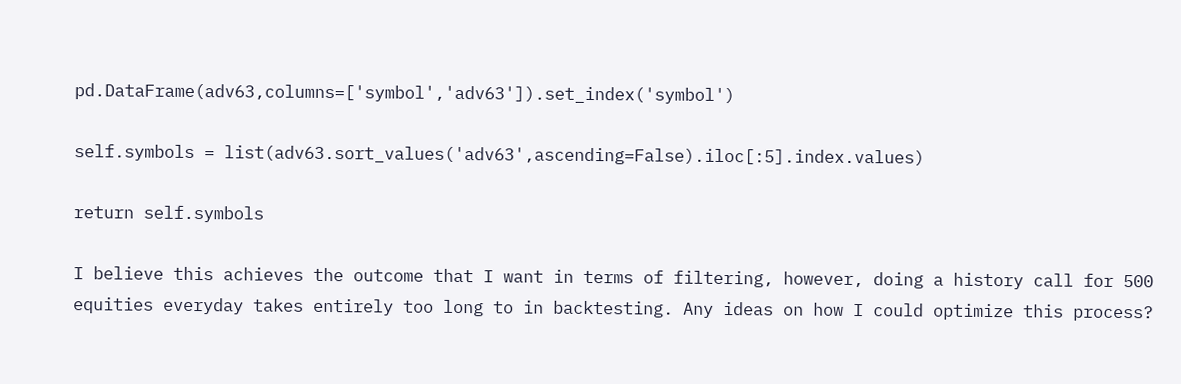pd.DataFrame(adv63,columns=['symbol','adv63']).set_index('symbol')

self.symbols = list(adv63.sort_values('adv63',ascending=False).iloc[:5].index.values)

return self.symbols

I believe this achieves the outcome that I want in terms of filtering, however, doing a history call for 500 equities everyday takes entirely too long to in backtesting. Any ideas on how I could optimize this process?